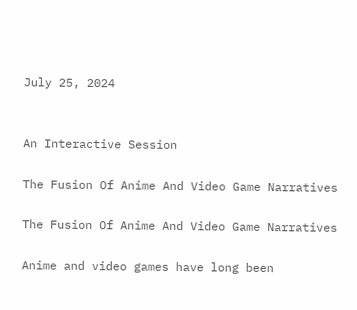July 25, 2024


An Interactive Session

The Fusion Of Anime And Video Game Narratives

The Fusion Of Anime And Video Game Narratives

Anime and video games have long been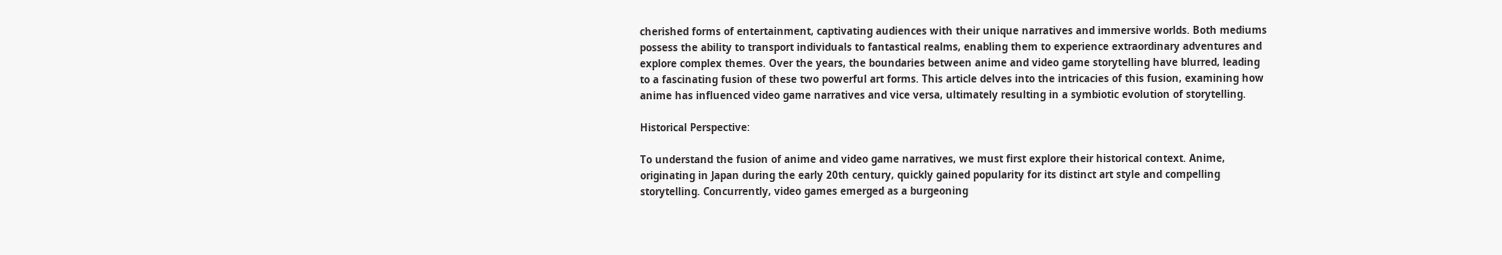cherished forms of entertainment, captivating audiences with their unique narratives and immersive worlds. Both mediums possess the ability to transport individuals to fantastical realms, enabling them to experience extraordinary adventures and explore complex themes. Over the years, the boundaries between anime and video game storytelling have blurred, leading to a fascinating fusion of these two powerful art forms. This article delves into the intricacies of this fusion, examining how anime has influenced video game narratives and vice versa, ultimately resulting in a symbiotic evolution of storytelling.

Historical Perspective:

To understand the fusion of anime and video game narratives, we must first explore their historical context. Anime, originating in Japan during the early 20th century, quickly gained popularity for its distinct art style and compelling storytelling. Concurrently, video games emerged as a burgeoning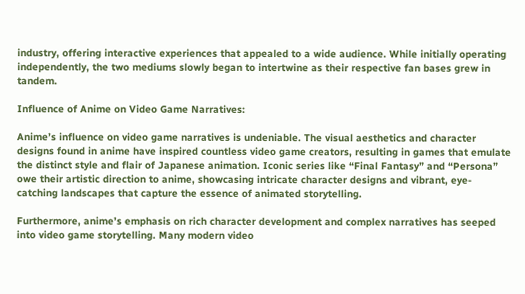industry, offering interactive experiences that appealed to a wide audience. While initially operating independently, the two mediums slowly began to intertwine as their respective fan bases grew in tandem.

Influence of Anime on Video Game Narratives:

Anime’s influence on video game narratives is undeniable. The visual aesthetics and character designs found in anime have inspired countless video game creators, resulting in games that emulate the distinct style and flair of Japanese animation. Iconic series like “Final Fantasy” and “Persona” owe their artistic direction to anime, showcasing intricate character designs and vibrant, eye-catching landscapes that capture the essence of animated storytelling.

Furthermore, anime’s emphasis on rich character development and complex narratives has seeped into video game storytelling. Many modern video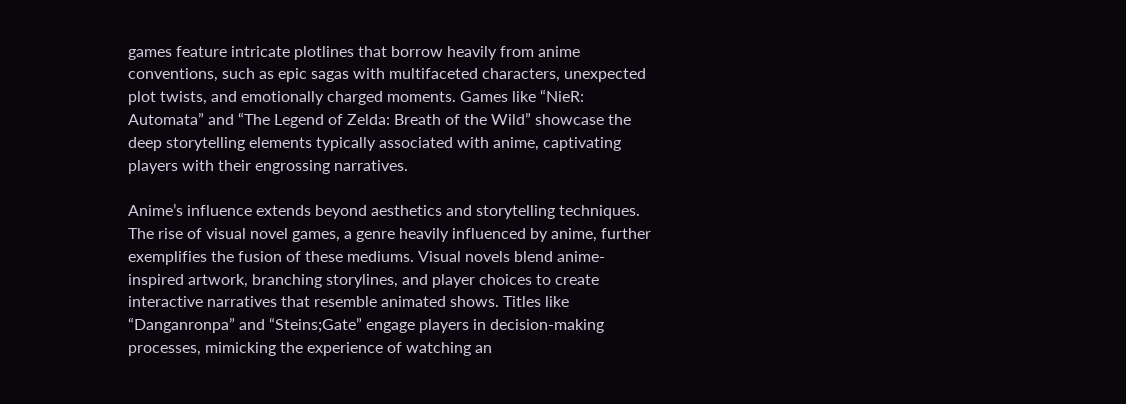games feature intricate plotlines that borrow heavily from anime conventions, such as epic sagas with multifaceted characters, unexpected plot twists, and emotionally charged moments. Games like “NieR: Automata” and “The Legend of Zelda: Breath of the Wild” showcase the deep storytelling elements typically associated with anime, captivating players with their engrossing narratives.

Anime’s influence extends beyond aesthetics and storytelling techniques. The rise of visual novel games, a genre heavily influenced by anime, further exemplifies the fusion of these mediums. Visual novels blend anime-inspired artwork, branching storylines, and player choices to create interactive narratives that resemble animated shows. Titles like “Danganronpa” and “Steins;Gate” engage players in decision-making processes, mimicking the experience of watching an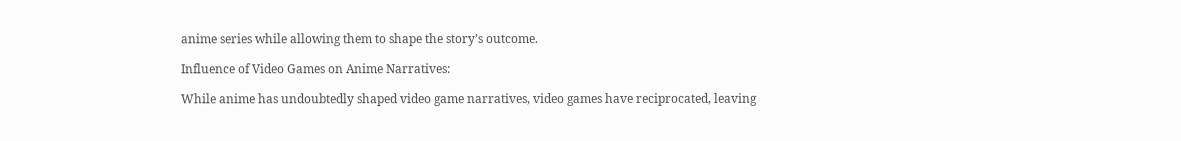anime series while allowing them to shape the story’s outcome.

Influence of Video Games on Anime Narratives:

While anime has undoubtedly shaped video game narratives, video games have reciprocated, leaving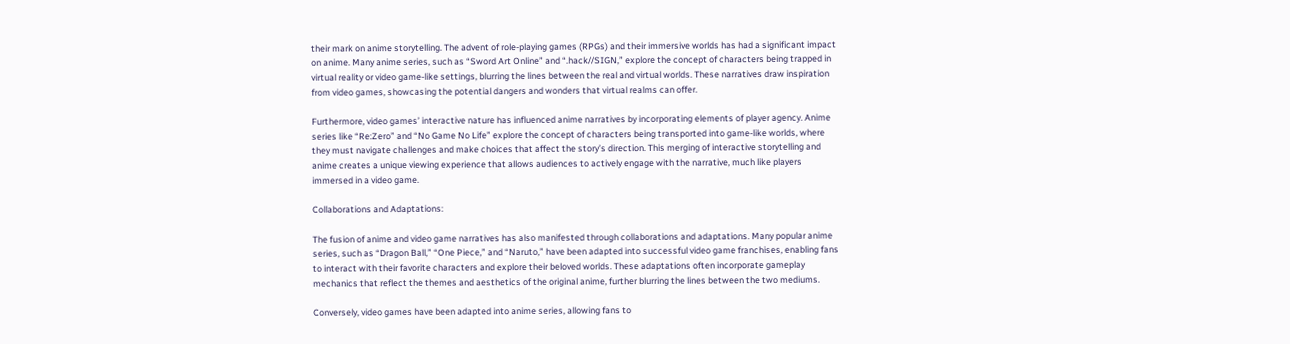their mark on anime storytelling. The advent of role-playing games (RPGs) and their immersive worlds has had a significant impact on anime. Many anime series, such as “Sword Art Online” and “.hack//SIGN,” explore the concept of characters being trapped in virtual reality or video game-like settings, blurring the lines between the real and virtual worlds. These narratives draw inspiration from video games, showcasing the potential dangers and wonders that virtual realms can offer.

Furthermore, video games’ interactive nature has influenced anime narratives by incorporating elements of player agency. Anime series like “Re:Zero” and “No Game No Life” explore the concept of characters being transported into game-like worlds, where they must navigate challenges and make choices that affect the story’s direction. This merging of interactive storytelling and anime creates a unique viewing experience that allows audiences to actively engage with the narrative, much like players immersed in a video game.

Collaborations and Adaptations:

The fusion of anime and video game narratives has also manifested through collaborations and adaptations. Many popular anime series, such as “Dragon Ball,” “One Piece,” and “Naruto,” have been adapted into successful video game franchises, enabling fans to interact with their favorite characters and explore their beloved worlds. These adaptations often incorporate gameplay mechanics that reflect the themes and aesthetics of the original anime, further blurring the lines between the two mediums.

Conversely, video games have been adapted into anime series, allowing fans to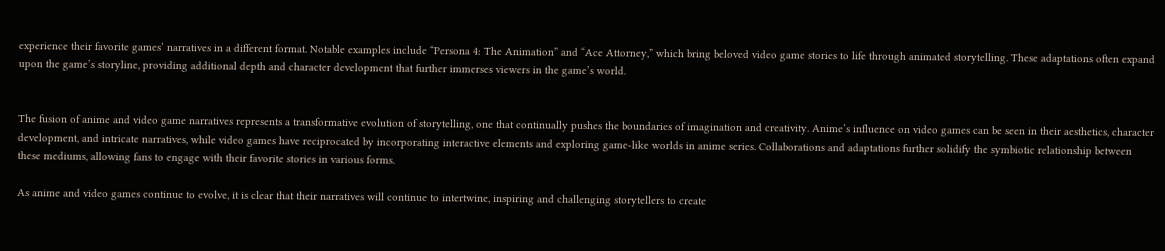experience their favorite games’ narratives in a different format. Notable examples include “Persona 4: The Animation” and “Ace Attorney,” which bring beloved video game stories to life through animated storytelling. These adaptations often expand upon the game’s storyline, providing additional depth and character development that further immerses viewers in the game’s world.


The fusion of anime and video game narratives represents a transformative evolution of storytelling, one that continually pushes the boundaries of imagination and creativity. Anime’s influence on video games can be seen in their aesthetics, character development, and intricate narratives, while video games have reciprocated by incorporating interactive elements and exploring game-like worlds in anime series. Collaborations and adaptations further solidify the symbiotic relationship between these mediums, allowing fans to engage with their favorite stories in various forms.

As anime and video games continue to evolve, it is clear that their narratives will continue to intertwine, inspiring and challenging storytellers to create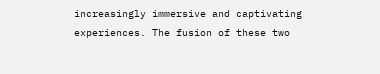increasingly immersive and captivating experiences. The fusion of these two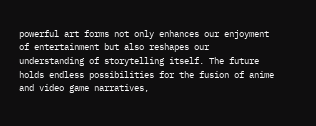powerful art forms not only enhances our enjoyment of entertainment but also reshapes our understanding of storytelling itself. The future holds endless possibilities for the fusion of anime and video game narratives,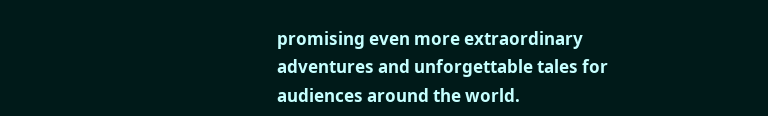promising even more extraordinary adventures and unforgettable tales for audiences around the world.